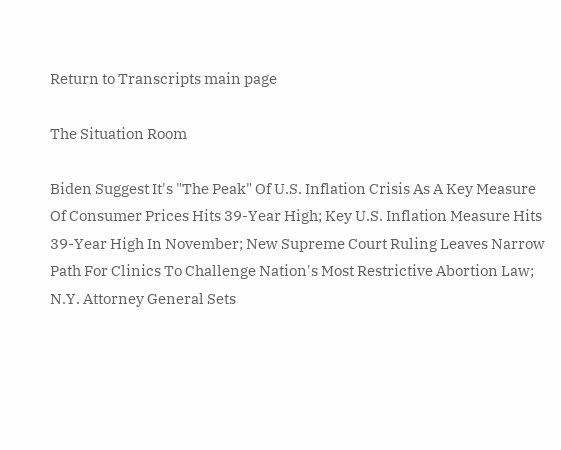Return to Transcripts main page

The Situation Room

Biden Suggest It's "The Peak" Of U.S. Inflation Crisis As A Key Measure Of Consumer Prices Hits 39-Year High; Key U.S. Inflation Measure Hits 39-Year High In November; New Supreme Court Ruling Leaves Narrow Path For Clinics To Challenge Nation's Most Restrictive Abortion Law; N.Y. Attorney General Sets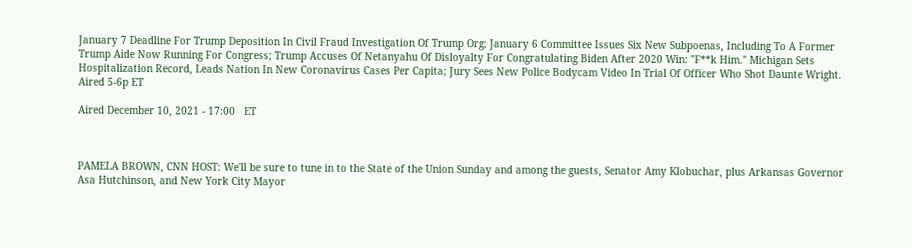January 7 Deadline For Trump Deposition In Civil Fraud Investigation Of Trump Org; January 6 Committee Issues Six New Subpoenas, Including To A Former Trump Aide Now Running For Congress; Trump Accuses Of Netanyahu Of Disloyalty For Congratulating Biden After 2020 Win: "F**k Him." Michigan Sets Hospitalization Record, Leads Nation In New Coronavirus Cases Per Capita; Jury Sees New Police Bodycam Video In Trial Of Officer Who Shot Daunte Wright. Aired 5-6p ET

Aired December 10, 2021 - 17:00   ET



PAMELA BROWN, CNN HOST: We'll be sure to tune in to the State of the Union Sunday and among the guests, Senator Amy Klobuchar, plus Arkansas Governor Asa Hutchinson, and New York City Mayor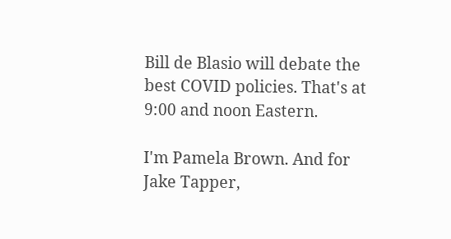Bill de Blasio will debate the best COVID policies. That's at 9:00 and noon Eastern.

I'm Pamela Brown. And for Jake Tapper,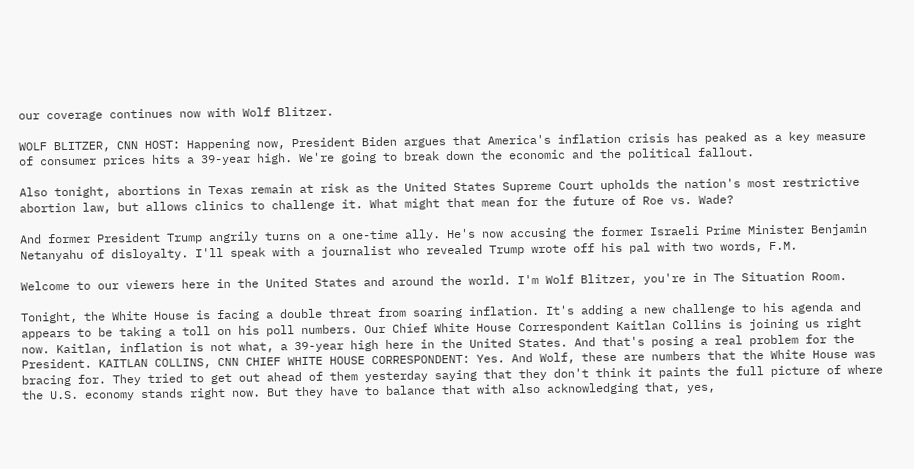our coverage continues now with Wolf Blitzer.

WOLF BLITZER, CNN HOST: Happening now, President Biden argues that America's inflation crisis has peaked as a key measure of consumer prices hits a 39-year high. We're going to break down the economic and the political fallout.

Also tonight, abortions in Texas remain at risk as the United States Supreme Court upholds the nation's most restrictive abortion law, but allows clinics to challenge it. What might that mean for the future of Roe vs. Wade?

And former President Trump angrily turns on a one-time ally. He's now accusing the former Israeli Prime Minister Benjamin Netanyahu of disloyalty. I'll speak with a journalist who revealed Trump wrote off his pal with two words, F.M.

Welcome to our viewers here in the United States and around the world. I'm Wolf Blitzer, you're in The Situation Room.

Tonight, the White House is facing a double threat from soaring inflation. It's adding a new challenge to his agenda and appears to be taking a toll on his poll numbers. Our Chief White House Correspondent Kaitlan Collins is joining us right now. Kaitlan, inflation is not what, a 39-year high here in the United States. And that's posing a real problem for the President. KAITLAN COLLINS, CNN CHIEF WHITE HOUSE CORRESPONDENT: Yes. And Wolf, these are numbers that the White House was bracing for. They tried to get out ahead of them yesterday saying that they don't think it paints the full picture of where the U.S. economy stands right now. But they have to balance that with also acknowledging that, yes,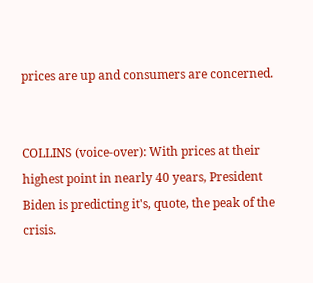prices are up and consumers are concerned.


COLLINS (voice-over): With prices at their highest point in nearly 40 years, President Biden is predicting it's, quote, the peak of the crisis.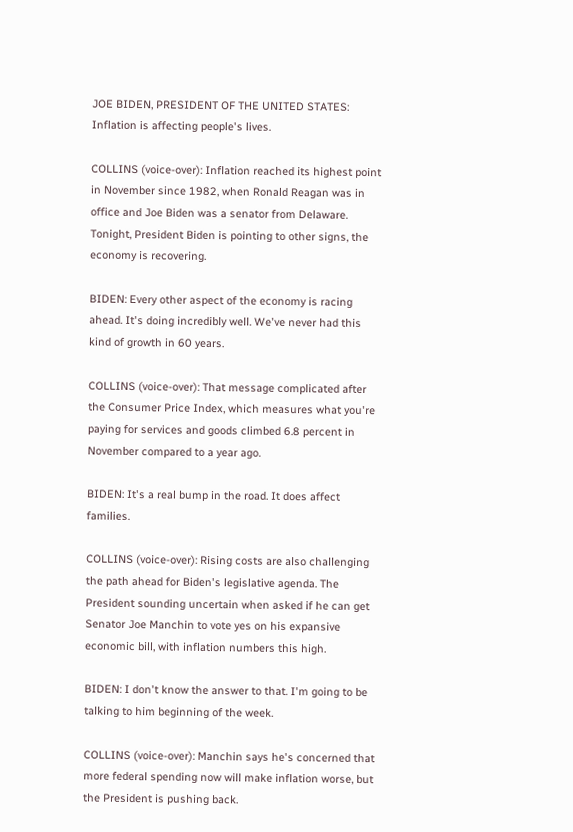JOE BIDEN, PRESIDENT OF THE UNITED STATES: Inflation is affecting people's lives.

COLLINS (voice-over): Inflation reached its highest point in November since 1982, when Ronald Reagan was in office and Joe Biden was a senator from Delaware. Tonight, President Biden is pointing to other signs, the economy is recovering.

BIDEN: Every other aspect of the economy is racing ahead. It's doing incredibly well. We've never had this kind of growth in 60 years.

COLLINS (voice-over): That message complicated after the Consumer Price Index, which measures what you're paying for services and goods climbed 6.8 percent in November compared to a year ago.

BIDEN: It's a real bump in the road. It does affect families.

COLLINS (voice-over): Rising costs are also challenging the path ahead for Biden's legislative agenda. The President sounding uncertain when asked if he can get Senator Joe Manchin to vote yes on his expansive economic bill, with inflation numbers this high.

BIDEN: I don't know the answer to that. I'm going to be talking to him beginning of the week.

COLLINS (voice-over): Manchin says he's concerned that more federal spending now will make inflation worse, but the President is pushing back.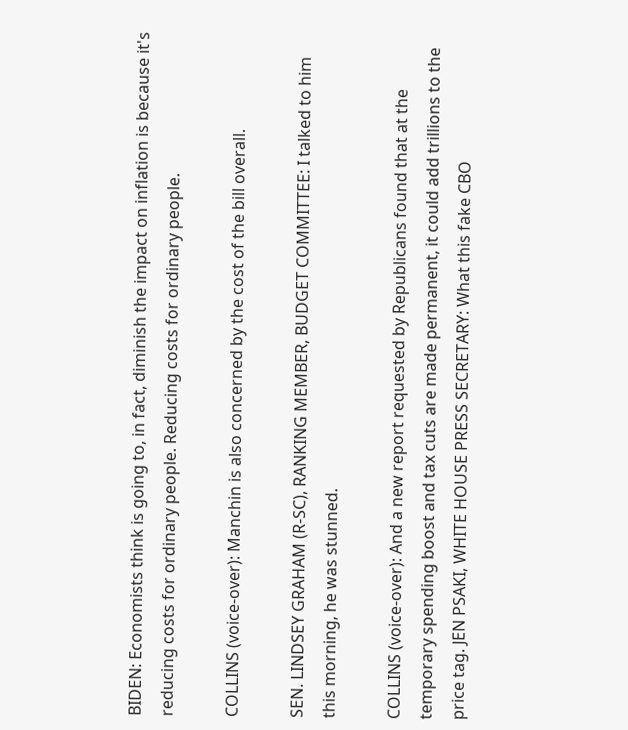BIDEN: Economists think is going to, in fact, diminish the impact on inflation is because it's reducing costs for ordinary people. Reducing costs for ordinary people.

COLLINS (voice-over): Manchin is also concerned by the cost of the bill overall.

SEN. LINDSEY GRAHAM (R-SC), RANKING MEMBER, BUDGET COMMITTEE: I talked to him this morning, he was stunned.

COLLINS (voice-over): And a new report requested by Republicans found that at the temporary spending boost and tax cuts are made permanent, it could add trillions to the price tag. JEN PSAKI, WHITE HOUSE PRESS SECRETARY: What this fake CBO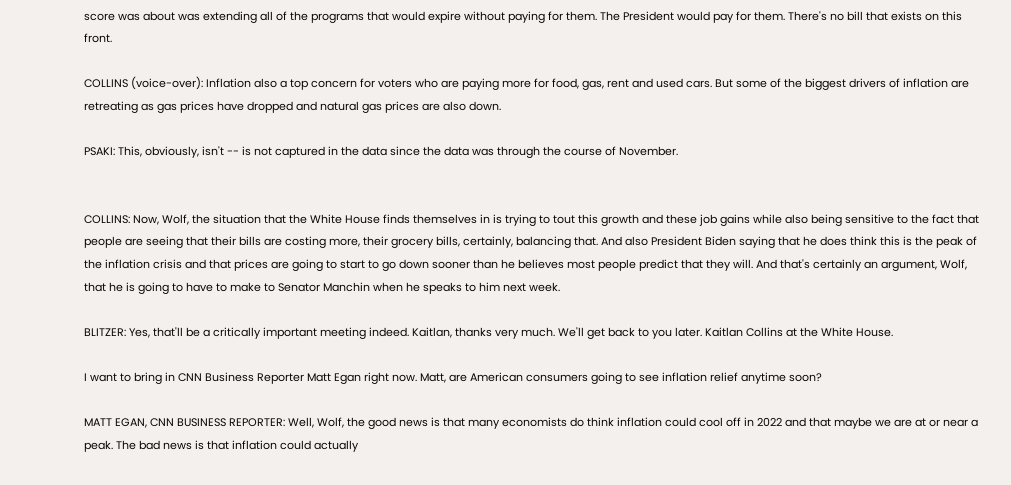score was about was extending all of the programs that would expire without paying for them. The President would pay for them. There's no bill that exists on this front.

COLLINS (voice-over): Inflation also a top concern for voters who are paying more for food, gas, rent and used cars. But some of the biggest drivers of inflation are retreating as gas prices have dropped and natural gas prices are also down.

PSAKI: This, obviously, isn't -- is not captured in the data since the data was through the course of November.


COLLINS: Now, Wolf, the situation that the White House finds themselves in is trying to tout this growth and these job gains while also being sensitive to the fact that people are seeing that their bills are costing more, their grocery bills, certainly, balancing that. And also President Biden saying that he does think this is the peak of the inflation crisis and that prices are going to start to go down sooner than he believes most people predict that they will. And that's certainly an argument, Wolf, that he is going to have to make to Senator Manchin when he speaks to him next week.

BLITZER: Yes, that'll be a critically important meeting indeed. Kaitlan, thanks very much. We'll get back to you later. Kaitlan Collins at the White House.

I want to bring in CNN Business Reporter Matt Egan right now. Matt, are American consumers going to see inflation relief anytime soon?

MATT EGAN, CNN BUSINESS REPORTER: Well, Wolf, the good news is that many economists do think inflation could cool off in 2022 and that maybe we are at or near a peak. The bad news is that inflation could actually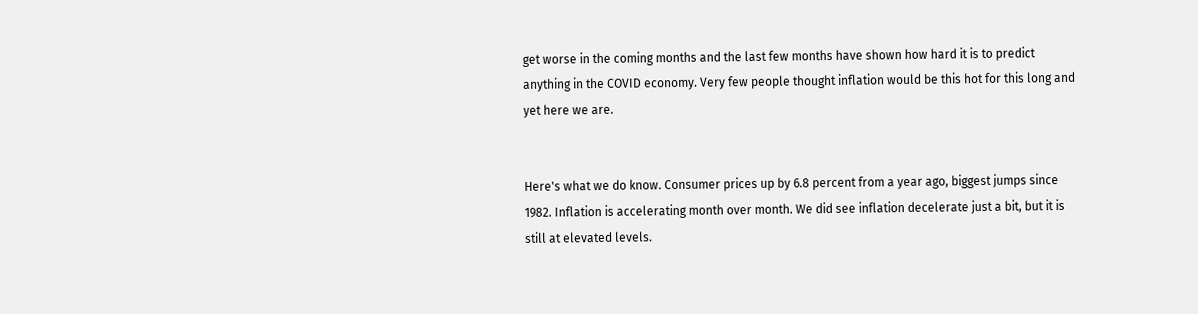get worse in the coming months and the last few months have shown how hard it is to predict anything in the COVID economy. Very few people thought inflation would be this hot for this long and yet here we are.


Here's what we do know. Consumer prices up by 6.8 percent from a year ago, biggest jumps since 1982. Inflation is accelerating month over month. We did see inflation decelerate just a bit, but it is still at elevated levels.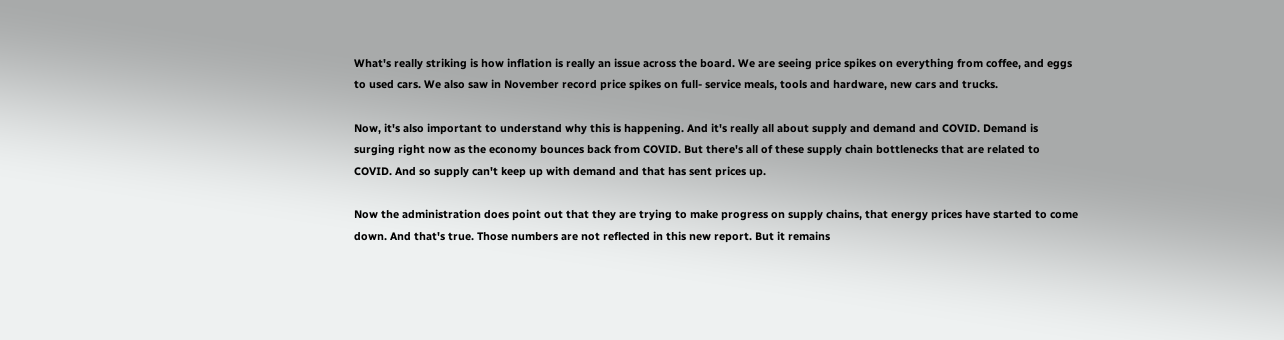What's really striking is how inflation is really an issue across the board. We are seeing price spikes on everything from coffee, and eggs to used cars. We also saw in November record price spikes on full- service meals, tools and hardware, new cars and trucks.

Now, it's also important to understand why this is happening. And it's really all about supply and demand and COVID. Demand is surging right now as the economy bounces back from COVID. But there's all of these supply chain bottlenecks that are related to COVID. And so supply can't keep up with demand and that has sent prices up.

Now the administration does point out that they are trying to make progress on supply chains, that energy prices have started to come down. And that's true. Those numbers are not reflected in this new report. But it remains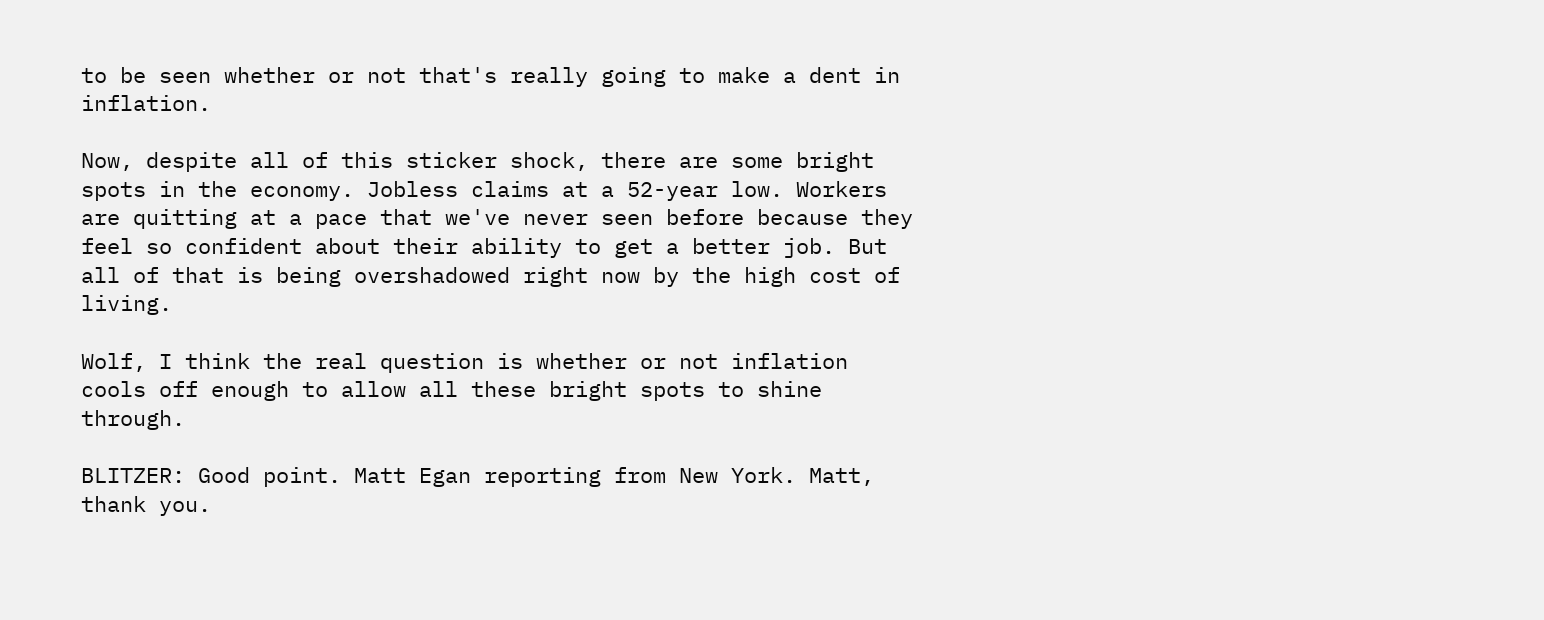to be seen whether or not that's really going to make a dent in inflation.

Now, despite all of this sticker shock, there are some bright spots in the economy. Jobless claims at a 52-year low. Workers are quitting at a pace that we've never seen before because they feel so confident about their ability to get a better job. But all of that is being overshadowed right now by the high cost of living.

Wolf, I think the real question is whether or not inflation cools off enough to allow all these bright spots to shine through.

BLITZER: Good point. Matt Egan reporting from New York. Matt, thank you.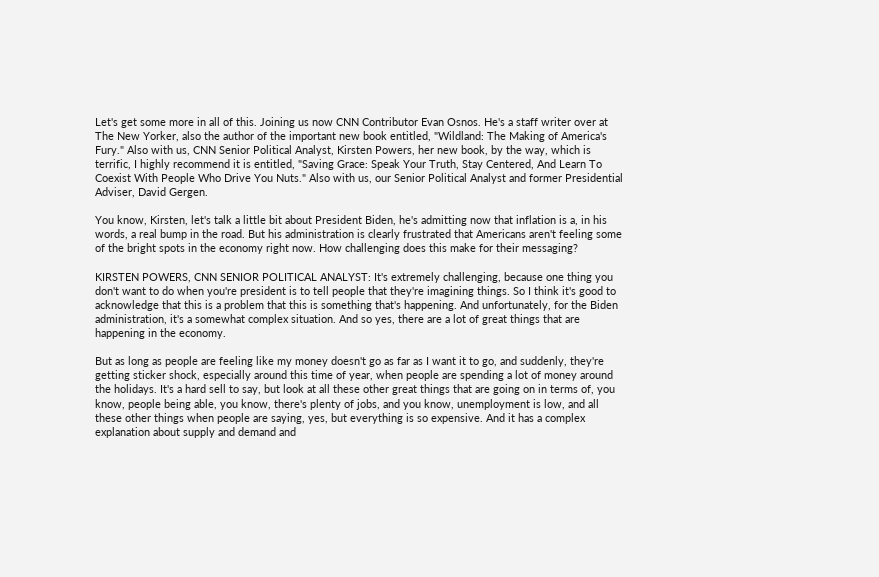Let's get some more in all of this. Joining us now CNN Contributor Evan Osnos. He's a staff writer over at The New Yorker, also the author of the important new book entitled, "Wildland: The Making of America's Fury." Also with us, CNN Senior Political Analyst, Kirsten Powers, her new book, by the way, which is terrific, I highly recommend it is entitled, "Saving Grace: Speak Your Truth, Stay Centered, And Learn To Coexist With People Who Drive You Nuts." Also with us, our Senior Political Analyst and former Presidential Adviser, David Gergen.

You know, Kirsten, let's talk a little bit about President Biden, he's admitting now that inflation is a, in his words, a real bump in the road. But his administration is clearly frustrated that Americans aren't feeling some of the bright spots in the economy right now. How challenging does this make for their messaging?

KIRSTEN POWERS, CNN SENIOR POLITICAL ANALYST: It's extremely challenging, because one thing you don't want to do when you're president is to tell people that they're imagining things. So I think it's good to acknowledge that this is a problem that this is something that's happening. And unfortunately, for the Biden administration, it's a somewhat complex situation. And so yes, there are a lot of great things that are happening in the economy.

But as long as people are feeling like my money doesn't go as far as I want it to go, and suddenly, they're getting sticker shock, especially around this time of year, when people are spending a lot of money around the holidays. It's a hard sell to say, but look at all these other great things that are going on in terms of, you know, people being able, you know, there's plenty of jobs, and you know, unemployment is low, and all these other things when people are saying, yes, but everything is so expensive. And it has a complex explanation about supply and demand and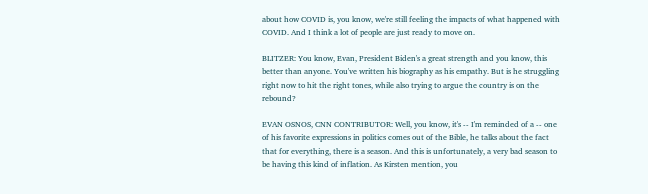about how COVID is, you know, we're still feeling the impacts of what happened with COVID. And I think a lot of people are just ready to move on.

BLITZER: You know, Evan, President Biden's a great strength and you know, this better than anyone. You've written his biography as his empathy. But is he struggling right now to hit the right tones, while also trying to argue the country is on the rebound?

EVAN OSNOS, CNN CONTRIBUTOR: Well, you know, it's -- I'm reminded of a -- one of his favorite expressions in politics comes out of the Bible, he talks about the fact that for everything, there is a season. And this is unfortunately, a very bad season to be having this kind of inflation. As Kirsten mention, you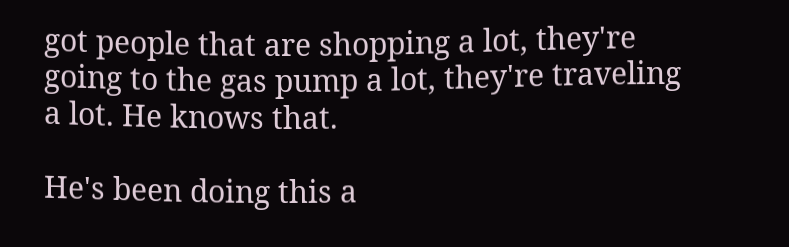got people that are shopping a lot, they're going to the gas pump a lot, they're traveling a lot. He knows that.

He's been doing this a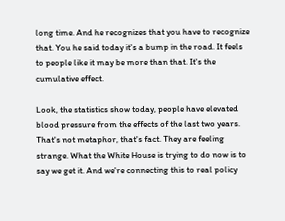long time. And he recognizes that you have to recognize that. You he said today it's a bump in the road. It feels to people like it may be more than that. It's the cumulative effect.

Look, the statistics show today, people have elevated blood pressure from the effects of the last two years. That's not metaphor, that's fact. They are feeling strange. What the White House is trying to do now is to say we get it. And we're connecting this to real policy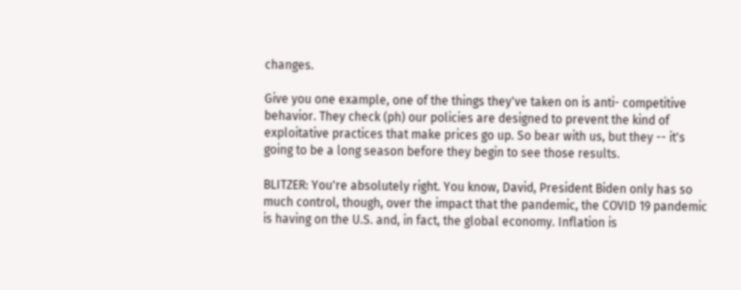changes.

Give you one example, one of the things they've taken on is anti- competitive behavior. They check (ph) our policies are designed to prevent the kind of exploitative practices that make prices go up. So bear with us, but they -- it's going to be a long season before they begin to see those results.

BLITZER: You're absolutely right. You know, David, President Biden only has so much control, though, over the impact that the pandemic, the COVID 19 pandemic is having on the U.S. and, in fact, the global economy. Inflation is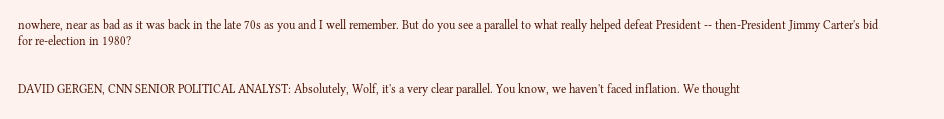nowhere, near as bad as it was back in the late 70s as you and I well remember. But do you see a parallel to what really helped defeat President -- then-President Jimmy Carter's bid for re-election in 1980?


DAVID GERGEN, CNN SENIOR POLITICAL ANALYST: Absolutely, Wolf, it's a very clear parallel. You know, we haven't faced inflation. We thought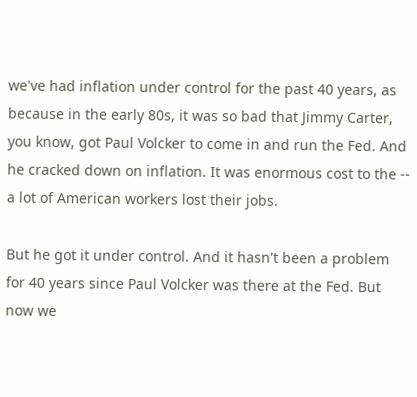we've had inflation under control for the past 40 years, as because in the early 80s, it was so bad that Jimmy Carter, you know, got Paul Volcker to come in and run the Fed. And he cracked down on inflation. It was enormous cost to the -- a lot of American workers lost their jobs.

But he got it under control. And it hasn't been a problem for 40 years since Paul Volcker was there at the Fed. But now we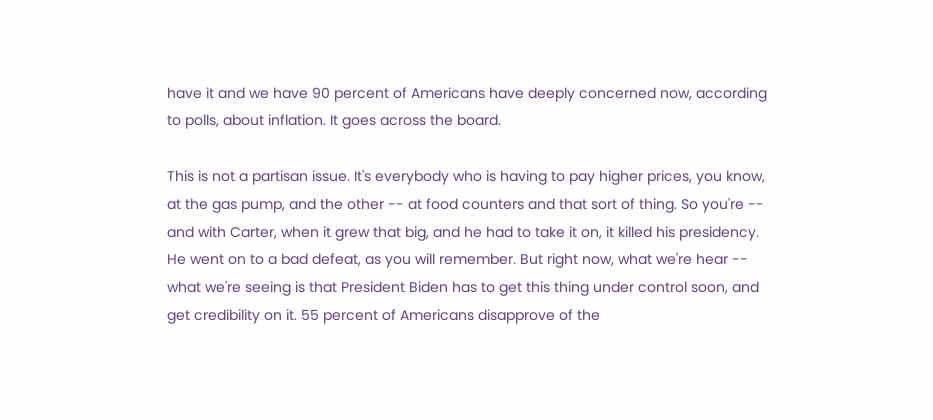have it and we have 90 percent of Americans have deeply concerned now, according to polls, about inflation. It goes across the board.

This is not a partisan issue. It's everybody who is having to pay higher prices, you know, at the gas pump, and the other -- at food counters and that sort of thing. So you're -- and with Carter, when it grew that big, and he had to take it on, it killed his presidency. He went on to a bad defeat, as you will remember. But right now, what we're hear -- what we're seeing is that President Biden has to get this thing under control soon, and get credibility on it. 55 percent of Americans disapprove of the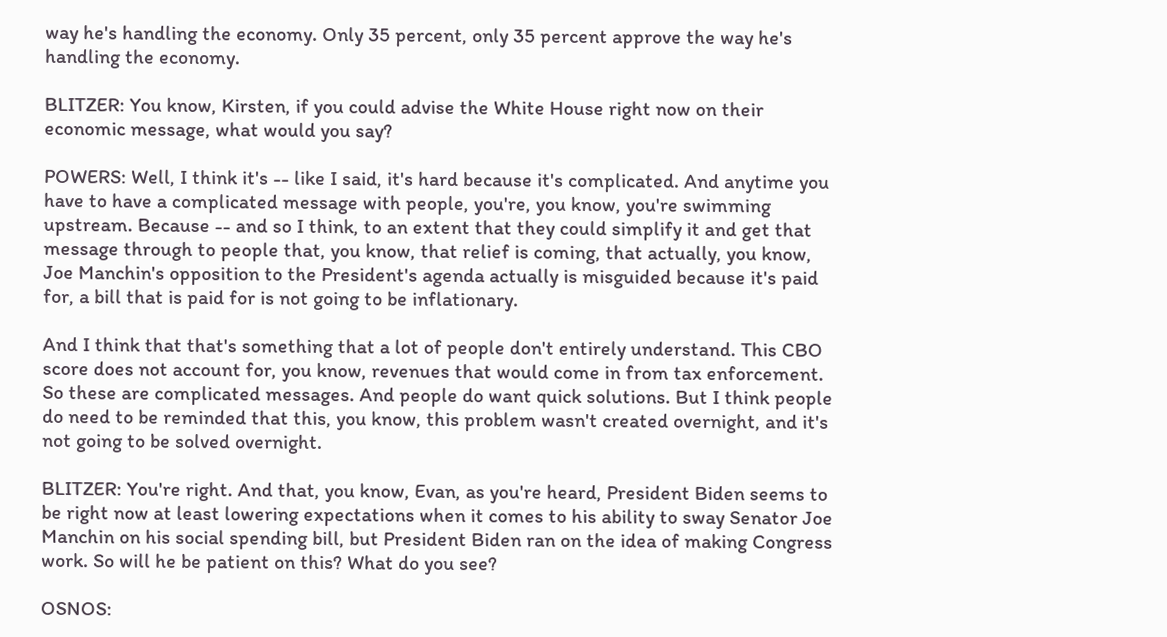way he's handling the economy. Only 35 percent, only 35 percent approve the way he's handling the economy.

BLITZER: You know, Kirsten, if you could advise the White House right now on their economic message, what would you say?

POWERS: Well, I think it's -- like I said, it's hard because it's complicated. And anytime you have to have a complicated message with people, you're, you know, you're swimming upstream. Because -- and so I think, to an extent that they could simplify it and get that message through to people that, you know, that relief is coming, that actually, you know, Joe Manchin's opposition to the President's agenda actually is misguided because it's paid for, a bill that is paid for is not going to be inflationary.

And I think that that's something that a lot of people don't entirely understand. This CBO score does not account for, you know, revenues that would come in from tax enforcement. So these are complicated messages. And people do want quick solutions. But I think people do need to be reminded that this, you know, this problem wasn't created overnight, and it's not going to be solved overnight.

BLITZER: You're right. And that, you know, Evan, as you're heard, President Biden seems to be right now at least lowering expectations when it comes to his ability to sway Senator Joe Manchin on his social spending bill, but President Biden ran on the idea of making Congress work. So will he be patient on this? What do you see?

OSNOS: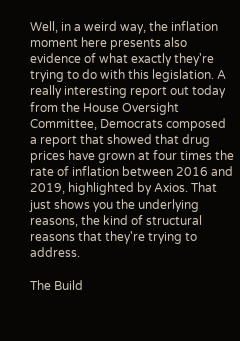Well, in a weird way, the inflation moment here presents also evidence of what exactly they're trying to do with this legislation. A really interesting report out today from the House Oversight Committee, Democrats composed a report that showed that drug prices have grown at four times the rate of inflation between 2016 and 2019, highlighted by Axios. That just shows you the underlying reasons, the kind of structural reasons that they're trying to address.

The Build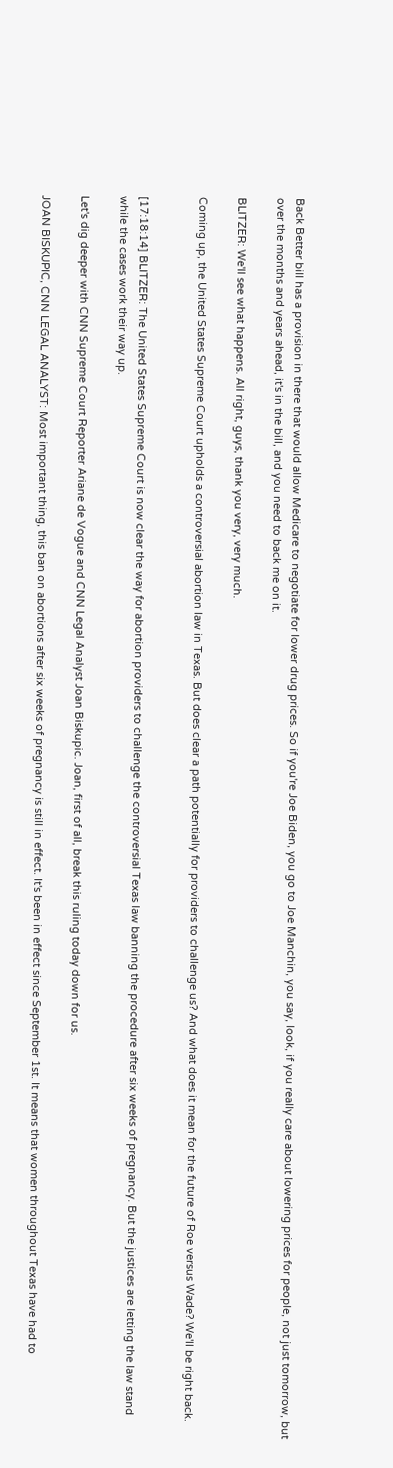Back Better bill has a provision in there that would allow Medicare to negotiate for lower drug prices. So if you're Joe Biden, you go to Joe Manchin, you say, look, if you really care about lowering prices for people, not just tomorrow, but over the months and years ahead, it's in the bill, and you need to back me on it.

BLITZER: We'll see what happens. All right, guys, thank you very, very much.

Coming up, the United States Supreme Court upholds a controversial abortion law in Texas. But does clear a path potentially for providers to challenge us? And what does it mean for the future of Roe versus Wade? We'll be right back.


[17:18:14] BLITZER: The United States Supreme Court is now clear the way for abortion providers to challenge the controversial Texas law banning the procedure after six weeks of pregnancy. But the justices are letting the law stand while the cases work their way up.

Let's dig deeper with CNN Supreme Court Reporter Ariane de Vogue and CNN Legal Analyst Joan Biskupic. Joan, first of all, break this ruling today down for us.

JOAN BISKUPIC, CNN LEGAL ANALYST: Most important thing, this ban on abortions after six weeks of pregnancy is still in effect. It's been in effect since September 1st. It means that women throughout Texas have had to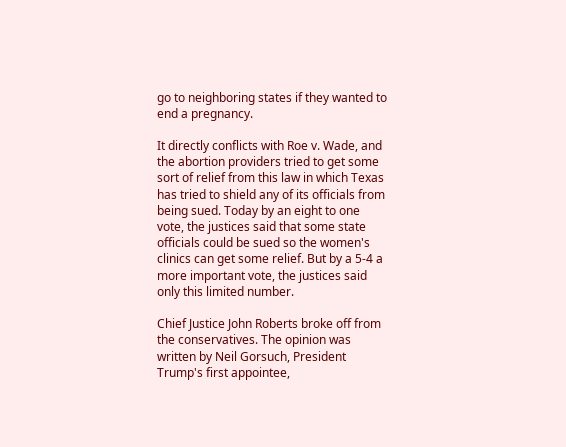go to neighboring states if they wanted to end a pregnancy.

It directly conflicts with Roe v. Wade, and the abortion providers tried to get some sort of relief from this law in which Texas has tried to shield any of its officials from being sued. Today by an eight to one vote, the justices said that some state officials could be sued so the women's clinics can get some relief. But by a 5-4 a more important vote, the justices said only this limited number.

Chief Justice John Roberts broke off from the conservatives. The opinion was written by Neil Gorsuch, President Trump's first appointee,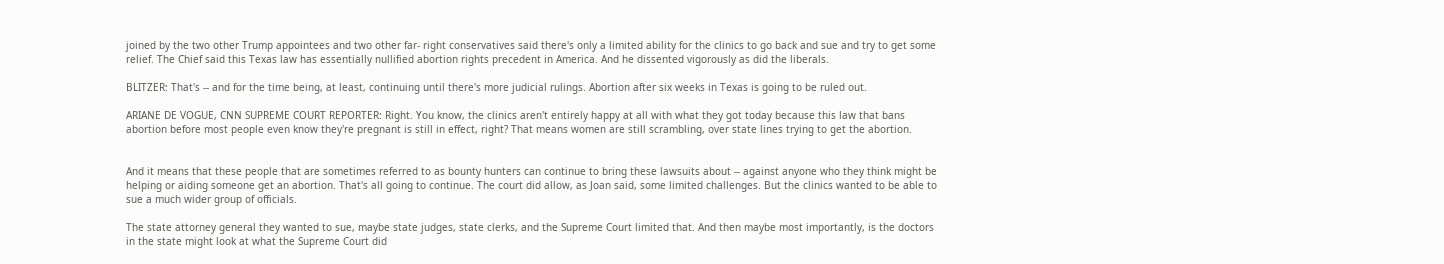joined by the two other Trump appointees and two other far- right conservatives said there's only a limited ability for the clinics to go back and sue and try to get some relief. The Chief said this Texas law has essentially nullified abortion rights precedent in America. And he dissented vigorously as did the liberals.

BLITZER: That's -- and for the time being, at least, continuing until there's more judicial rulings. Abortion after six weeks in Texas is going to be ruled out.

ARIANE DE VOGUE, CNN SUPREME COURT REPORTER: Right. You know, the clinics aren't entirely happy at all with what they got today because this law that bans abortion before most people even know they're pregnant is still in effect, right? That means women are still scrambling, over state lines trying to get the abortion.


And it means that these people that are sometimes referred to as bounty hunters can continue to bring these lawsuits about -- against anyone who they think might be helping or aiding someone get an abortion. That's all going to continue. The court did allow, as Joan said, some limited challenges. But the clinics wanted to be able to sue a much wider group of officials.

The state attorney general they wanted to sue, maybe state judges, state clerks, and the Supreme Court limited that. And then maybe most importantly, is the doctors in the state might look at what the Supreme Court did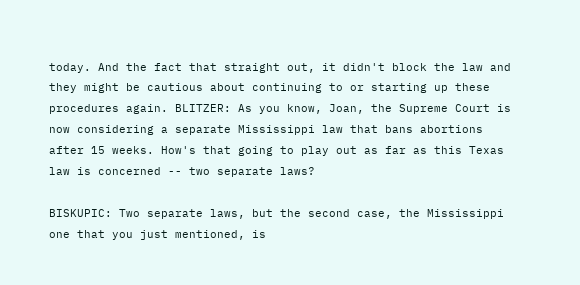today. And the fact that straight out, it didn't block the law and they might be cautious about continuing to or starting up these procedures again. BLITZER: As you know, Joan, the Supreme Court is now considering a separate Mississippi law that bans abortions after 15 weeks. How's that going to play out as far as this Texas law is concerned -- two separate laws?

BISKUPIC: Two separate laws, but the second case, the Mississippi one that you just mentioned, is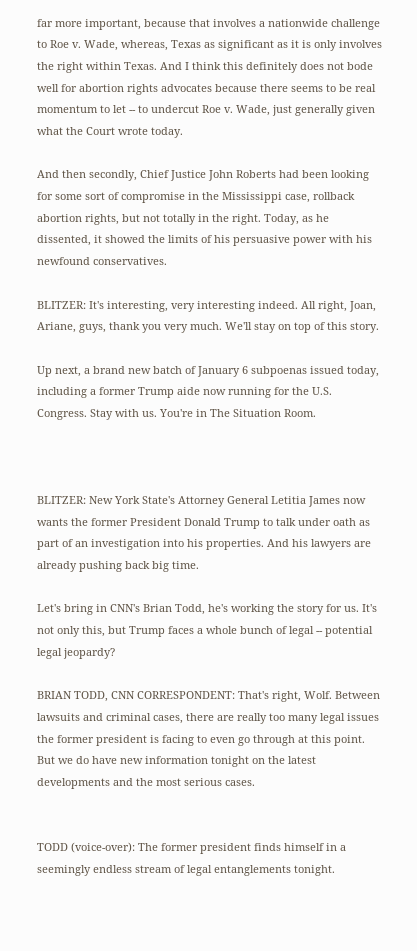far more important, because that involves a nationwide challenge to Roe v. Wade, whereas, Texas as significant as it is only involves the right within Texas. And I think this definitely does not bode well for abortion rights advocates because there seems to be real momentum to let -- to undercut Roe v. Wade, just generally given what the Court wrote today.

And then secondly, Chief Justice John Roberts had been looking for some sort of compromise in the Mississippi case, rollback abortion rights, but not totally in the right. Today, as he dissented, it showed the limits of his persuasive power with his newfound conservatives.

BLITZER: It's interesting, very interesting indeed. All right, Joan, Ariane, guys, thank you very much. We'll stay on top of this story.

Up next, a brand new batch of January 6 subpoenas issued today, including a former Trump aide now running for the U.S. Congress. Stay with us. You're in The Situation Room.



BLITZER: New York State's Attorney General Letitia James now wants the former President Donald Trump to talk under oath as part of an investigation into his properties. And his lawyers are already pushing back big time.

Let's bring in CNN's Brian Todd, he's working the story for us. It's not only this, but Trump faces a whole bunch of legal -- potential legal jeopardy?

BRIAN TODD, CNN CORRESPONDENT: That's right, Wolf. Between lawsuits and criminal cases, there are really too many legal issues the former president is facing to even go through at this point. But we do have new information tonight on the latest developments and the most serious cases.


TODD (voice-over): The former president finds himself in a seemingly endless stream of legal entanglements tonight.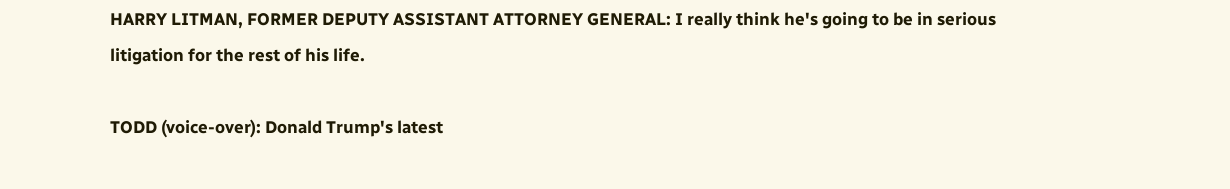HARRY LITMAN, FORMER DEPUTY ASSISTANT ATTORNEY GENERAL: I really think he's going to be in serious litigation for the rest of his life.

TODD (voice-over): Donald Trump's latest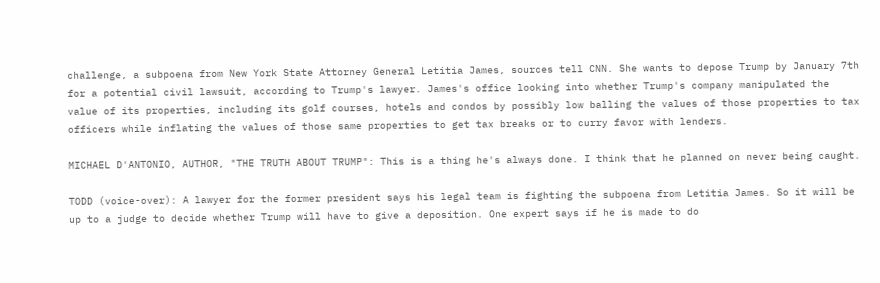challenge, a subpoena from New York State Attorney General Letitia James, sources tell CNN. She wants to depose Trump by January 7th for a potential civil lawsuit, according to Trump's lawyer. James's office looking into whether Trump's company manipulated the value of its properties, including its golf courses, hotels and condos by possibly low balling the values of those properties to tax officers while inflating the values of those same properties to get tax breaks or to curry favor with lenders.

MICHAEL D'ANTONIO, AUTHOR, "THE TRUTH ABOUT TRUMP": This is a thing he's always done. I think that he planned on never being caught.

TODD (voice-over): A lawyer for the former president says his legal team is fighting the subpoena from Letitia James. So it will be up to a judge to decide whether Trump will have to give a deposition. One expert says if he is made to do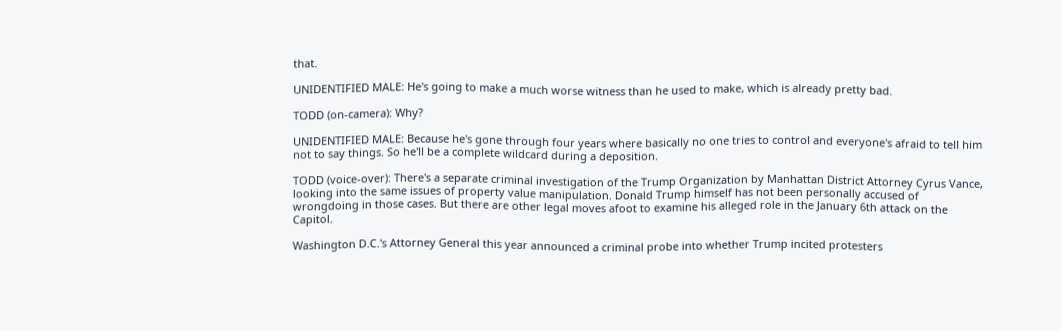that.

UNIDENTIFIED MALE: He's going to make a much worse witness than he used to make, which is already pretty bad.

TODD (on-camera): Why?

UNIDENTIFIED MALE: Because he's gone through four years where basically no one tries to control and everyone's afraid to tell him not to say things. So he'll be a complete wildcard during a deposition.

TODD (voice-over): There's a separate criminal investigation of the Trump Organization by Manhattan District Attorney Cyrus Vance, looking into the same issues of property value manipulation. Donald Trump himself has not been personally accused of wrongdoing in those cases. But there are other legal moves afoot to examine his alleged role in the January 6th attack on the Capitol.

Washington D.C.'s Attorney General this year announced a criminal probe into whether Trump incited protesters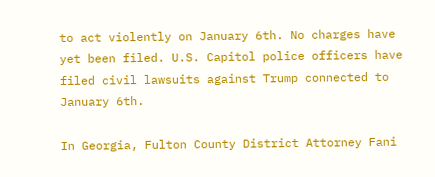to act violently on January 6th. No charges have yet been filed. U.S. Capitol police officers have filed civil lawsuits against Trump connected to January 6th.

In Georgia, Fulton County District Attorney Fani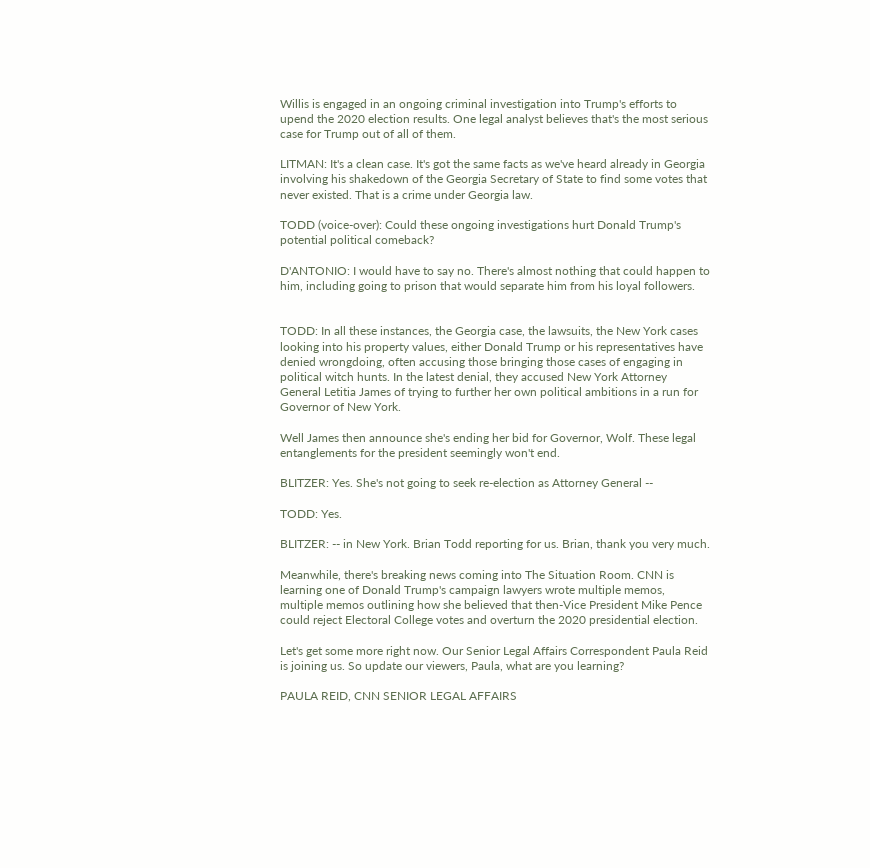Willis is engaged in an ongoing criminal investigation into Trump's efforts to upend the 2020 election results. One legal analyst believes that's the most serious case for Trump out of all of them.

LITMAN: It's a clean case. It's got the same facts as we've heard already in Georgia involving his shakedown of the Georgia Secretary of State to find some votes that never existed. That is a crime under Georgia law.

TODD (voice-over): Could these ongoing investigations hurt Donald Trump's potential political comeback?

D'ANTONIO: I would have to say no. There's almost nothing that could happen to him, including going to prison that would separate him from his loyal followers.


TODD: In all these instances, the Georgia case, the lawsuits, the New York cases looking into his property values, either Donald Trump or his representatives have denied wrongdoing, often accusing those bringing those cases of engaging in political witch hunts. In the latest denial, they accused New York Attorney General Letitia James of trying to further her own political ambitions in a run for Governor of New York.

Well James then announce she's ending her bid for Governor, Wolf. These legal entanglements for the president seemingly won't end.

BLITZER: Yes. She's not going to seek re-election as Attorney General --

TODD: Yes.

BLITZER: -- in New York. Brian Todd reporting for us. Brian, thank you very much.

Meanwhile, there's breaking news coming into The Situation Room. CNN is learning one of Donald Trump's campaign lawyers wrote multiple memos, multiple memos outlining how she believed that then-Vice President Mike Pence could reject Electoral College votes and overturn the 2020 presidential election.

Let's get some more right now. Our Senior Legal Affairs Correspondent Paula Reid is joining us. So update our viewers, Paula, what are you learning?

PAULA REID, CNN SENIOR LEGAL AFFAIRS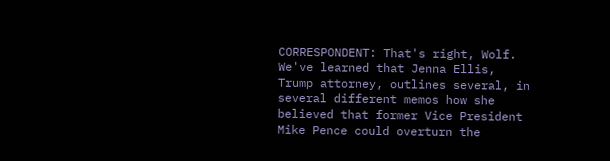CORRESPONDENT: That's right, Wolf. We've learned that Jenna Ellis, Trump attorney, outlines several, in several different memos how she believed that former Vice President Mike Pence could overturn the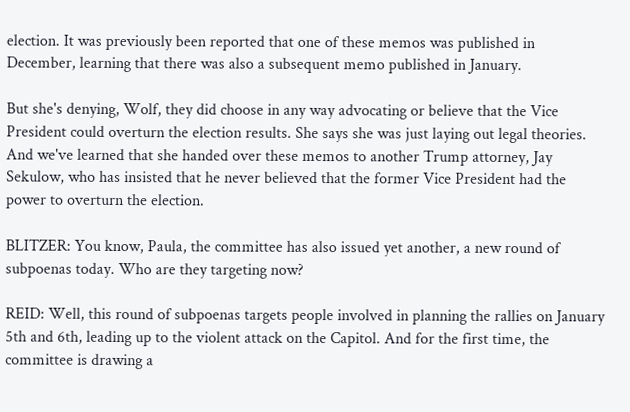election. It was previously been reported that one of these memos was published in December, learning that there was also a subsequent memo published in January.

But she's denying, Wolf, they did choose in any way advocating or believe that the Vice President could overturn the election results. She says she was just laying out legal theories. And we've learned that she handed over these memos to another Trump attorney, Jay Sekulow, who has insisted that he never believed that the former Vice President had the power to overturn the election.

BLITZER: You know, Paula, the committee has also issued yet another, a new round of subpoenas today. Who are they targeting now?

REID: Well, this round of subpoenas targets people involved in planning the rallies on January 5th and 6th, leading up to the violent attack on the Capitol. And for the first time, the committee is drawing a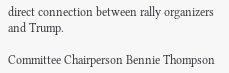direct connection between rally organizers and Trump.

Committee Chairperson Bennie Thompson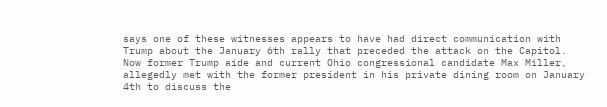says one of these witnesses appears to have had direct communication with Trump about the January 6th rally that preceded the attack on the Capitol. Now former Trump aide and current Ohio congressional candidate Max Miller, allegedly met with the former president in his private dining room on January 4th to discuss the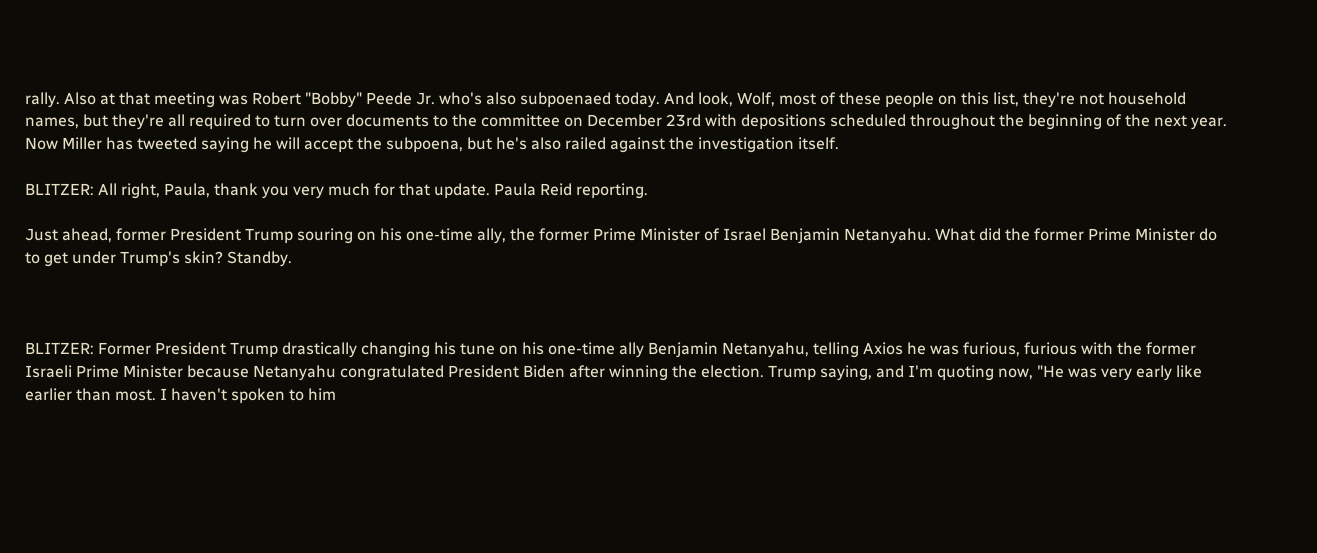rally. Also at that meeting was Robert "Bobby" Peede Jr. who's also subpoenaed today. And look, Wolf, most of these people on this list, they're not household names, but they're all required to turn over documents to the committee on December 23rd with depositions scheduled throughout the beginning of the next year. Now Miller has tweeted saying he will accept the subpoena, but he's also railed against the investigation itself.

BLITZER: All right, Paula, thank you very much for that update. Paula Reid reporting.

Just ahead, former President Trump souring on his one-time ally, the former Prime Minister of Israel Benjamin Netanyahu. What did the former Prime Minister do to get under Trump's skin? Standby.



BLITZER: Former President Trump drastically changing his tune on his one-time ally Benjamin Netanyahu, telling Axios he was furious, furious with the former Israeli Prime Minister because Netanyahu congratulated President Biden after winning the election. Trump saying, and I'm quoting now, "He was very early like earlier than most. I haven't spoken to him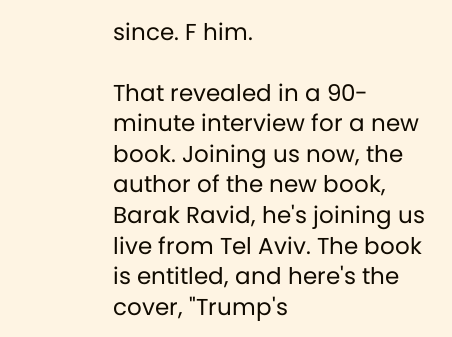since. F him.

That revealed in a 90-minute interview for a new book. Joining us now, the author of the new book, Barak Ravid, he's joining us live from Tel Aviv. The book is entitled, and here's the cover, "Trump's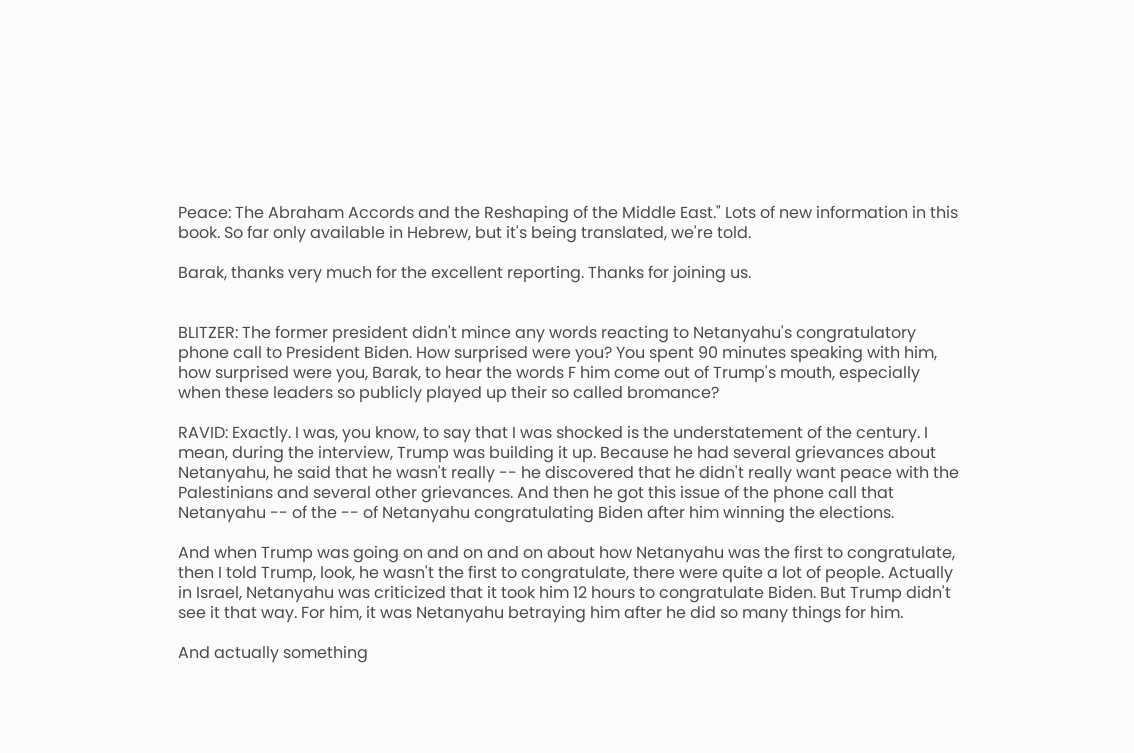Peace: The Abraham Accords and the Reshaping of the Middle East." Lots of new information in this book. So far only available in Hebrew, but it's being translated, we're told.

Barak, thanks very much for the excellent reporting. Thanks for joining us.


BLITZER: The former president didn't mince any words reacting to Netanyahu's congratulatory phone call to President Biden. How surprised were you? You spent 90 minutes speaking with him, how surprised were you, Barak, to hear the words F him come out of Trump's mouth, especially when these leaders so publicly played up their so called bromance?

RAVID: Exactly. I was, you know, to say that I was shocked is the understatement of the century. I mean, during the interview, Trump was building it up. Because he had several grievances about Netanyahu, he said that he wasn't really -- he discovered that he didn't really want peace with the Palestinians and several other grievances. And then he got this issue of the phone call that Netanyahu -- of the -- of Netanyahu congratulating Biden after him winning the elections.

And when Trump was going on and on and on about how Netanyahu was the first to congratulate, then I told Trump, look, he wasn't the first to congratulate, there were quite a lot of people. Actually in Israel, Netanyahu was criticized that it took him 12 hours to congratulate Biden. But Trump didn't see it that way. For him, it was Netanyahu betraying him after he did so many things for him.

And actually something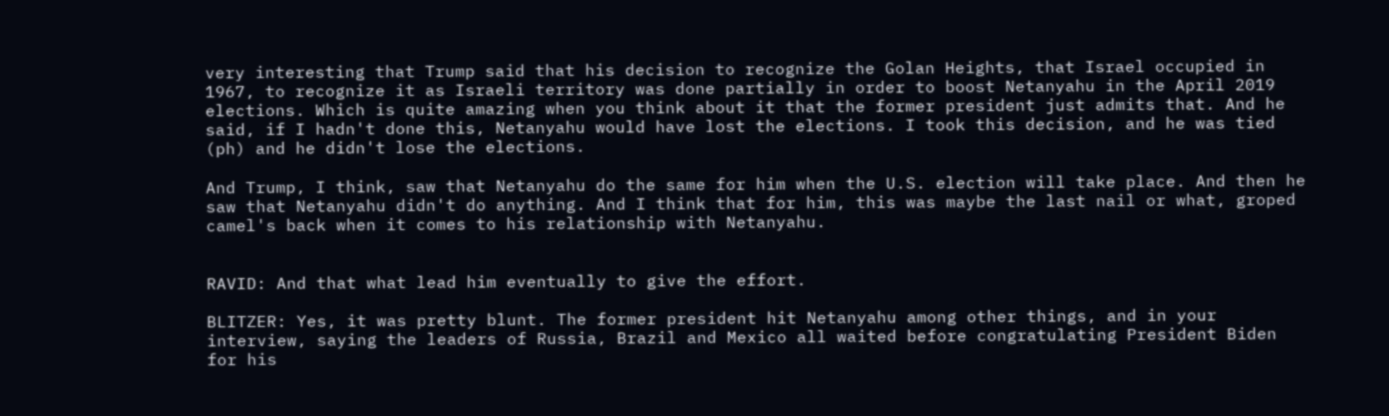very interesting that Trump said that his decision to recognize the Golan Heights, that Israel occupied in 1967, to recognize it as Israeli territory was done partially in order to boost Netanyahu in the April 2019 elections. Which is quite amazing when you think about it that the former president just admits that. And he said, if I hadn't done this, Netanyahu would have lost the elections. I took this decision, and he was tied (ph) and he didn't lose the elections.

And Trump, I think, saw that Netanyahu do the same for him when the U.S. election will take place. And then he saw that Netanyahu didn't do anything. And I think that for him, this was maybe the last nail or what, groped camel's back when it comes to his relationship with Netanyahu.


RAVID: And that what lead him eventually to give the effort.

BLITZER: Yes, it was pretty blunt. The former president hit Netanyahu among other things, and in your interview, saying the leaders of Russia, Brazil and Mexico all waited before congratulating President Biden for his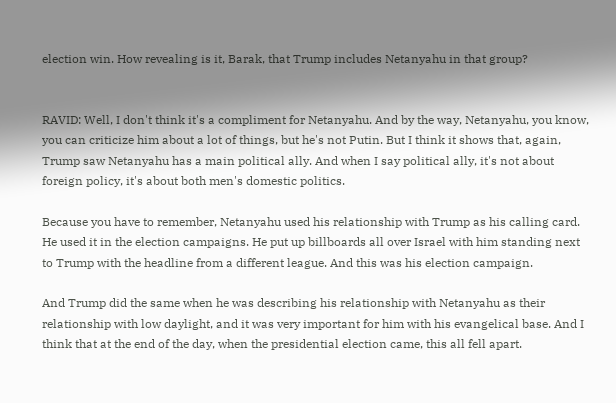election win. How revealing is it, Barak, that Trump includes Netanyahu in that group?


RAVID: Well, I don't think it's a compliment for Netanyahu. And by the way, Netanyahu, you know, you can criticize him about a lot of things, but he's not Putin. But I think it shows that, again, Trump saw Netanyahu has a main political ally. And when I say political ally, it's not about foreign policy, it's about both men's domestic politics.

Because you have to remember, Netanyahu used his relationship with Trump as his calling card. He used it in the election campaigns. He put up billboards all over Israel with him standing next to Trump with the headline from a different league. And this was his election campaign.

And Trump did the same when he was describing his relationship with Netanyahu as their relationship with low daylight, and it was very important for him with his evangelical base. And I think that at the end of the day, when the presidential election came, this all fell apart.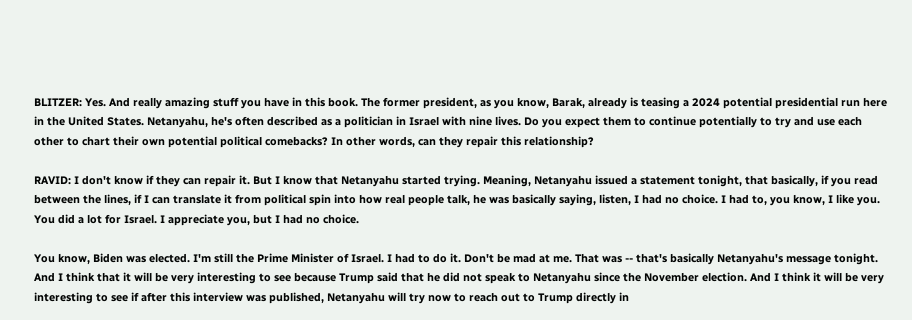BLITZER: Yes. And really amazing stuff you have in this book. The former president, as you know, Barak, already is teasing a 2024 potential presidential run here in the United States. Netanyahu, he's often described as a politician in Israel with nine lives. Do you expect them to continue potentially to try and use each other to chart their own potential political comebacks? In other words, can they repair this relationship?

RAVID: I don't know if they can repair it. But I know that Netanyahu started trying. Meaning, Netanyahu issued a statement tonight, that basically, if you read between the lines, if I can translate it from political spin into how real people talk, he was basically saying, listen, I had no choice. I had to, you know, I like you. You did a lot for Israel. I appreciate you, but I had no choice.

You know, Biden was elected. I'm still the Prime Minister of Israel. I had to do it. Don't be mad at me. That was -- that's basically Netanyahu's message tonight. And I think that it will be very interesting to see because Trump said that he did not speak to Netanyahu since the November election. And I think it will be very interesting to see if after this interview was published, Netanyahu will try now to reach out to Trump directly in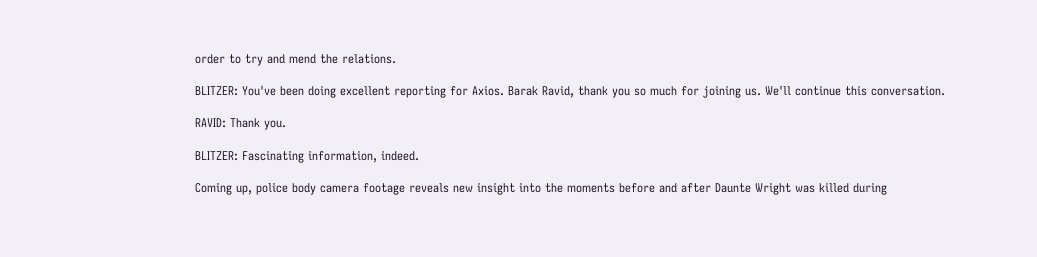order to try and mend the relations.

BLITZER: You've been doing excellent reporting for Axios. Barak Ravid, thank you so much for joining us. We'll continue this conversation.

RAVID: Thank you.

BLITZER: Fascinating information, indeed.

Coming up, police body camera footage reveals new insight into the moments before and after Daunte Wright was killed during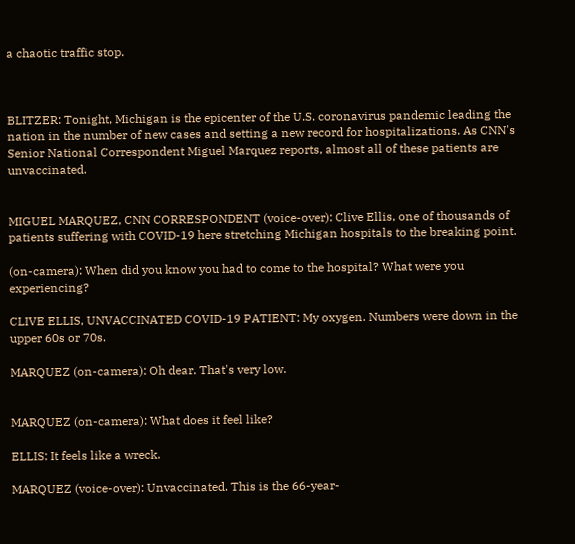a chaotic traffic stop.



BLITZER: Tonight, Michigan is the epicenter of the U.S. coronavirus pandemic leading the nation in the number of new cases and setting a new record for hospitalizations. As CNN's Senior National Correspondent Miguel Marquez reports, almost all of these patients are unvaccinated.


MIGUEL MARQUEZ, CNN CORRESPONDENT (voice-over): Clive Ellis, one of thousands of patients suffering with COVID-19 here stretching Michigan hospitals to the breaking point.

(on-camera): When did you know you had to come to the hospital? What were you experiencing?

CLIVE ELLIS, UNVACCINATED COVID-19 PATIENT: My oxygen. Numbers were down in the upper 60s or 70s.

MARQUEZ (on-camera): Oh dear. That's very low.


MARQUEZ (on-camera): What does it feel like?

ELLIS: It feels like a wreck.

MARQUEZ (voice-over): Unvaccinated. This is the 66-year-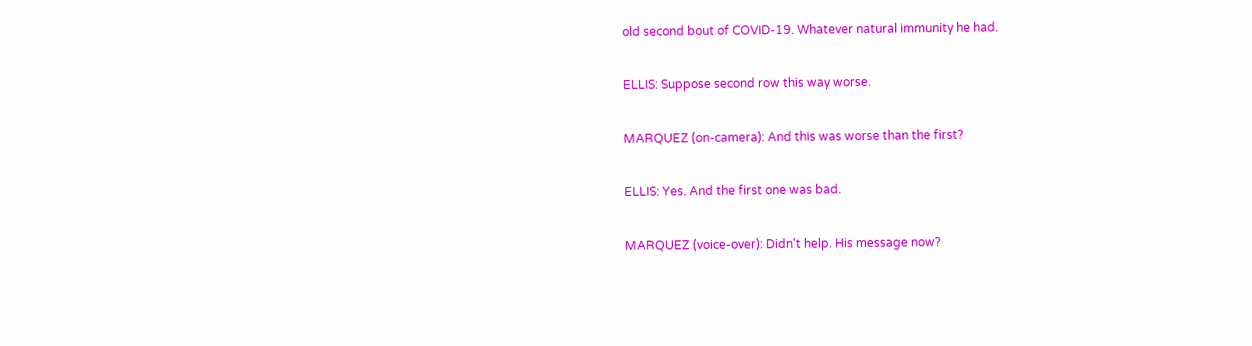old second bout of COVID-19. Whatever natural immunity he had.

ELLIS: Suppose second row this way worse.

MARQUEZ (on-camera): And this was worse than the first?

ELLIS: Yes. And the first one was bad.

MARQUEZ (voice-over): Didn't help. His message now?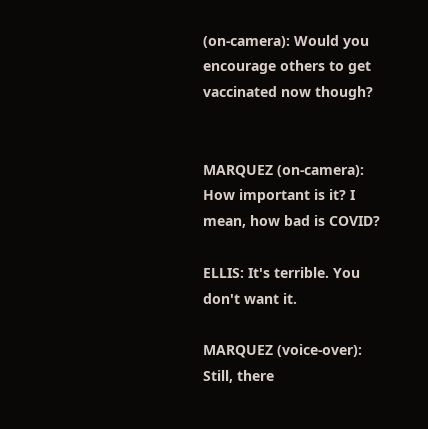(on-camera): Would you encourage others to get vaccinated now though?


MARQUEZ (on-camera): How important is it? I mean, how bad is COVID?

ELLIS: It's terrible. You don't want it.

MARQUEZ (voice-over): Still, there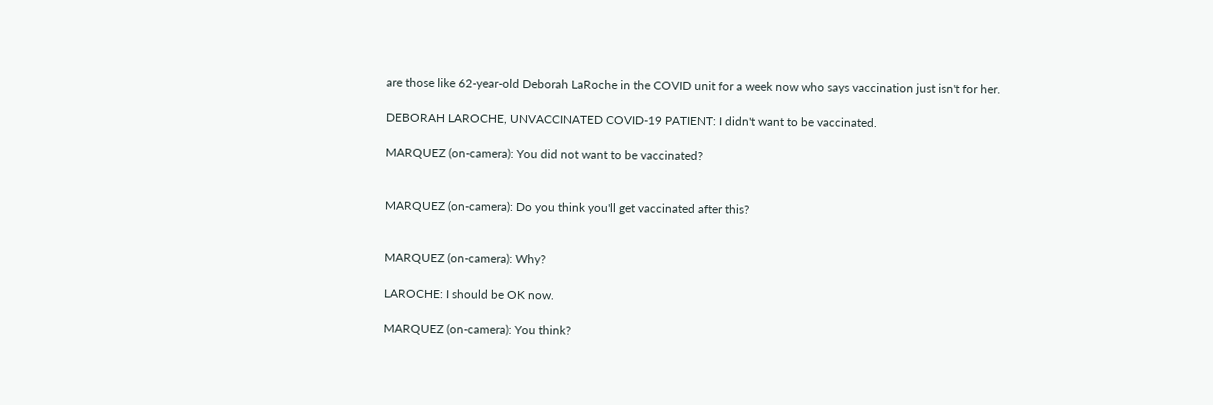are those like 62-year-old Deborah LaRoche in the COVID unit for a week now who says vaccination just isn't for her.

DEBORAH LAROCHE, UNVACCINATED COVID-19 PATIENT: I didn't want to be vaccinated.

MARQUEZ (on-camera): You did not want to be vaccinated?


MARQUEZ (on-camera): Do you think you'll get vaccinated after this?


MARQUEZ (on-camera): Why?

LAROCHE: I should be OK now.

MARQUEZ (on-camera): You think?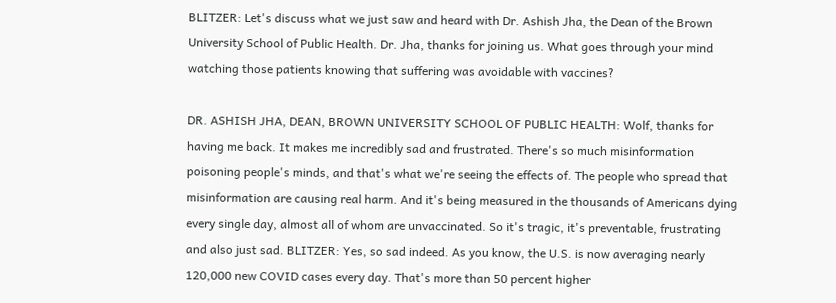BLITZER: Let's discuss what we just saw and heard with Dr. Ashish Jha, the Dean of the Brown University School of Public Health. Dr. Jha, thanks for joining us. What goes through your mind watching those patients knowing that suffering was avoidable with vaccines?

DR. ASHISH JHA, DEAN, BROWN UNIVERSITY SCHOOL OF PUBLIC HEALTH: Wolf, thanks for having me back. It makes me incredibly sad and frustrated. There's so much misinformation poisoning people's minds, and that's what we're seeing the effects of. The people who spread that misinformation are causing real harm. And it's being measured in the thousands of Americans dying every single day, almost all of whom are unvaccinated. So it's tragic, it's preventable, frustrating and also just sad. BLITZER: Yes, so sad indeed. As you know, the U.S. is now averaging nearly 120,000 new COVID cases every day. That's more than 50 percent higher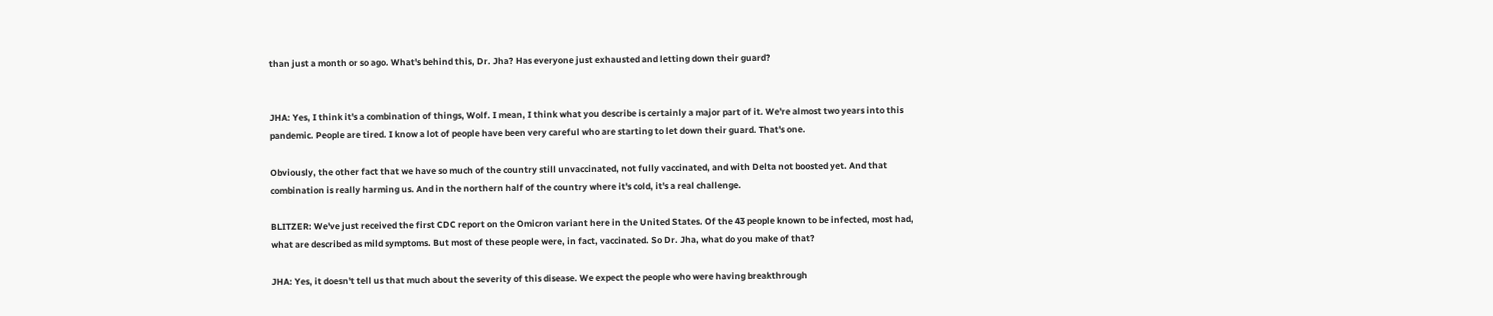than just a month or so ago. What's behind this, Dr. Jha? Has everyone just exhausted and letting down their guard?


JHA: Yes, I think it's a combination of things, Wolf. I mean, I think what you describe is certainly a major part of it. We're almost two years into this pandemic. People are tired. I know a lot of people have been very careful who are starting to let down their guard. That's one.

Obviously, the other fact that we have so much of the country still unvaccinated, not fully vaccinated, and with Delta not boosted yet. And that combination is really harming us. And in the northern half of the country where it's cold, it's a real challenge.

BLITZER: We've just received the first CDC report on the Omicron variant here in the United States. Of the 43 people known to be infected, most had, what are described as mild symptoms. But most of these people were, in fact, vaccinated. So Dr. Jha, what do you make of that?

JHA: Yes, it doesn't tell us that much about the severity of this disease. We expect the people who were having breakthrough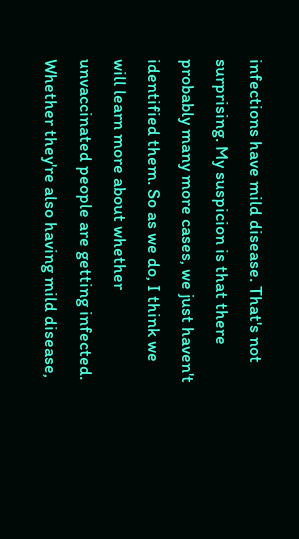infections have mild disease. That's not surprising. My suspicion is that there probably many more cases, we just haven't identified them. So as we do, I think we will learn more about whether unvaccinated people are getting infected. Whether they're also having mild disease,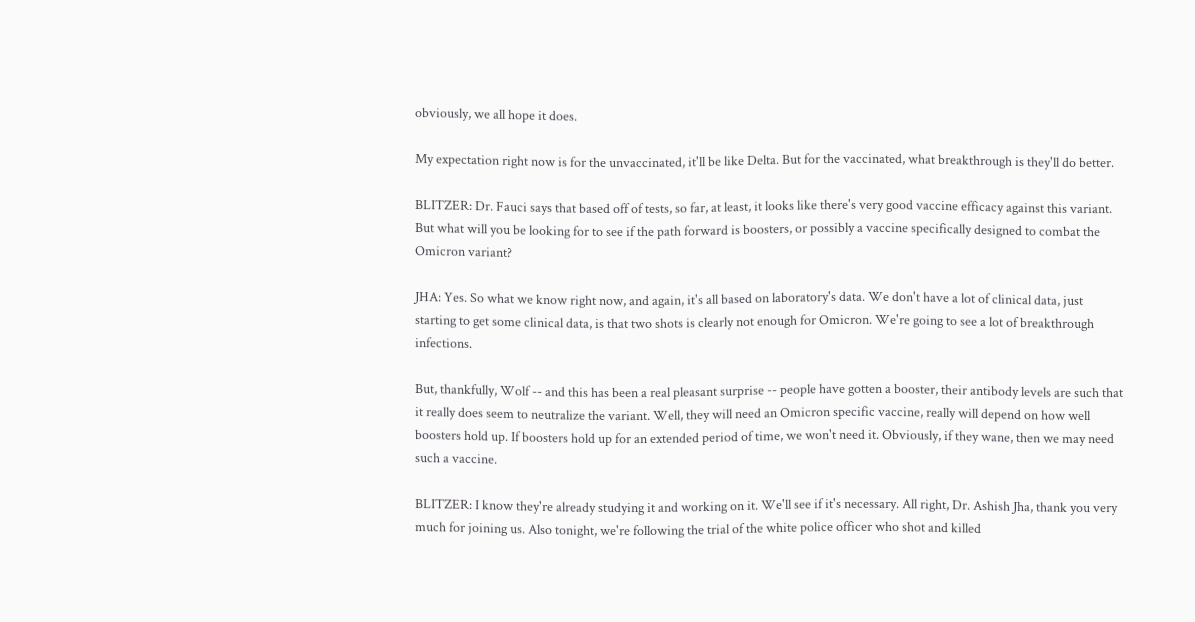obviously, we all hope it does.

My expectation right now is for the unvaccinated, it'll be like Delta. But for the vaccinated, what breakthrough is they'll do better.

BLITZER: Dr. Fauci says that based off of tests, so far, at least, it looks like there's very good vaccine efficacy against this variant. But what will you be looking for to see if the path forward is boosters, or possibly a vaccine specifically designed to combat the Omicron variant?

JHA: Yes. So what we know right now, and again, it's all based on laboratory's data. We don't have a lot of clinical data, just starting to get some clinical data, is that two shots is clearly not enough for Omicron. We're going to see a lot of breakthrough infections.

But, thankfully, Wolf -- and this has been a real pleasant surprise -- people have gotten a booster, their antibody levels are such that it really does seem to neutralize the variant. Well, they will need an Omicron specific vaccine, really will depend on how well boosters hold up. If boosters hold up for an extended period of time, we won't need it. Obviously, if they wane, then we may need such a vaccine.

BLITZER: I know they're already studying it and working on it. We'll see if it's necessary. All right, Dr. Ashish Jha, thank you very much for joining us. Also tonight, we're following the trial of the white police officer who shot and killed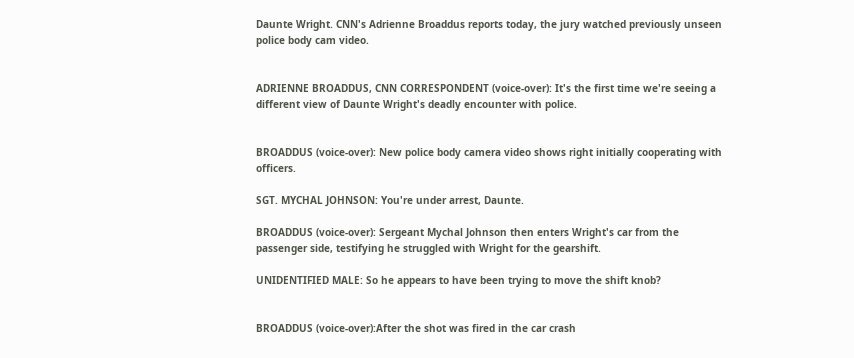Daunte Wright. CNN's Adrienne Broaddus reports today, the jury watched previously unseen police body cam video.


ADRIENNE BROADDUS, CNN CORRESPONDENT (voice-over): It's the first time we're seeing a different view of Daunte Wright's deadly encounter with police.


BROADDUS (voice-over): New police body camera video shows right initially cooperating with officers.

SGT. MYCHAL JOHNSON: You're under arrest, Daunte.

BROADDUS (voice-over): Sergeant Mychal Johnson then enters Wright's car from the passenger side, testifying he struggled with Wright for the gearshift.

UNIDENTIFIED MALE: So he appears to have been trying to move the shift knob?


BROADDUS (voice-over):After the shot was fired in the car crash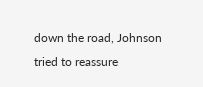down the road, Johnson tried to reassure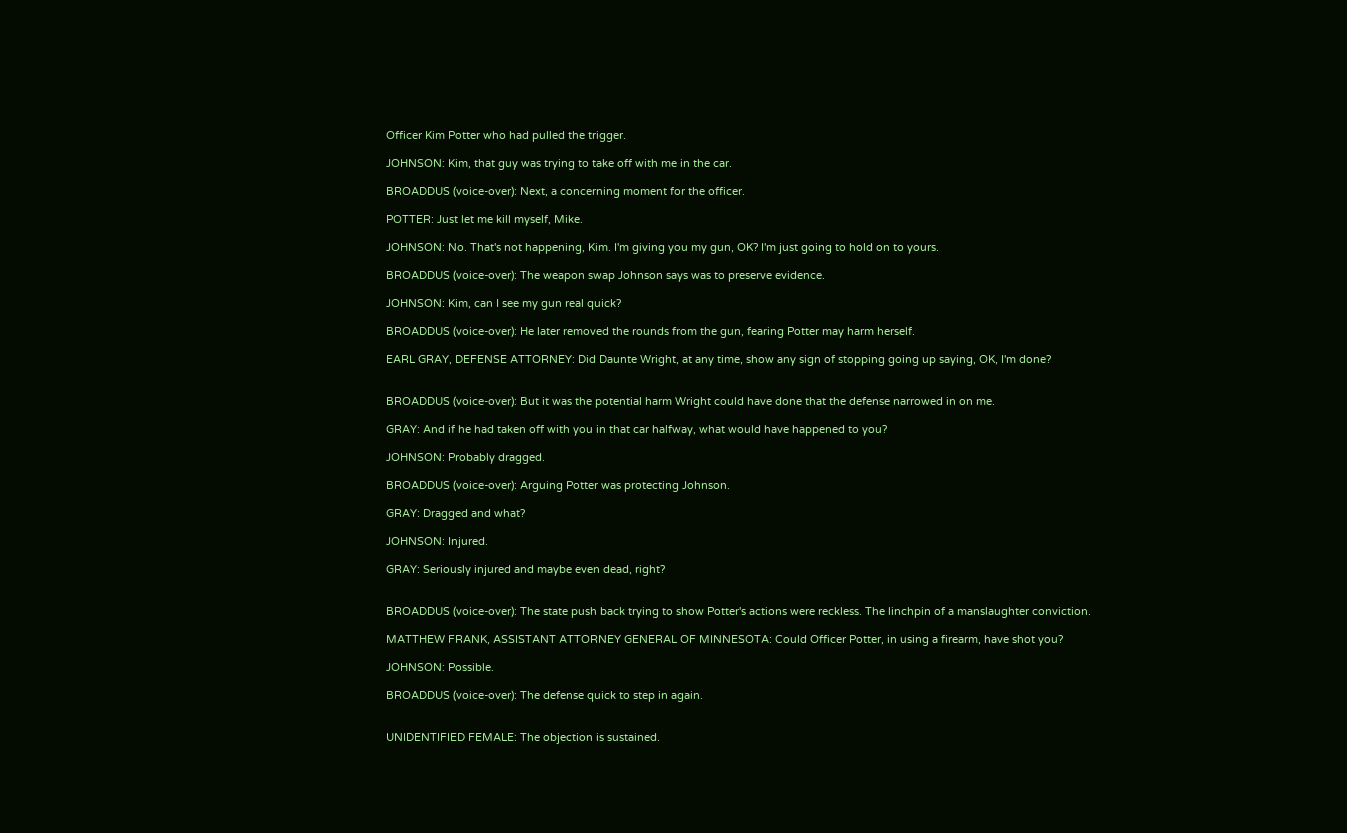Officer Kim Potter who had pulled the trigger.

JOHNSON: Kim, that guy was trying to take off with me in the car.

BROADDUS (voice-over): Next, a concerning moment for the officer.

POTTER: Just let me kill myself, Mike.

JOHNSON: No. That's not happening, Kim. I'm giving you my gun, OK? I'm just going to hold on to yours.

BROADDUS (voice-over): The weapon swap Johnson says was to preserve evidence.

JOHNSON: Kim, can I see my gun real quick?

BROADDUS (voice-over): He later removed the rounds from the gun, fearing Potter may harm herself.

EARL GRAY, DEFENSE ATTORNEY: Did Daunte Wright, at any time, show any sign of stopping going up saying, OK, I'm done?


BROADDUS (voice-over): But it was the potential harm Wright could have done that the defense narrowed in on me.

GRAY: And if he had taken off with you in that car halfway, what would have happened to you?

JOHNSON: Probably dragged.

BROADDUS (voice-over): Arguing Potter was protecting Johnson.

GRAY: Dragged and what?

JOHNSON: Injured.

GRAY: Seriously injured and maybe even dead, right?


BROADDUS (voice-over): The state push back trying to show Potter's actions were reckless. The linchpin of a manslaughter conviction.

MATTHEW FRANK, ASSISTANT ATTORNEY GENERAL OF MINNESOTA: Could Officer Potter, in using a firearm, have shot you?

JOHNSON: Possible.

BROADDUS (voice-over): The defense quick to step in again.


UNIDENTIFIED FEMALE: The objection is sustained.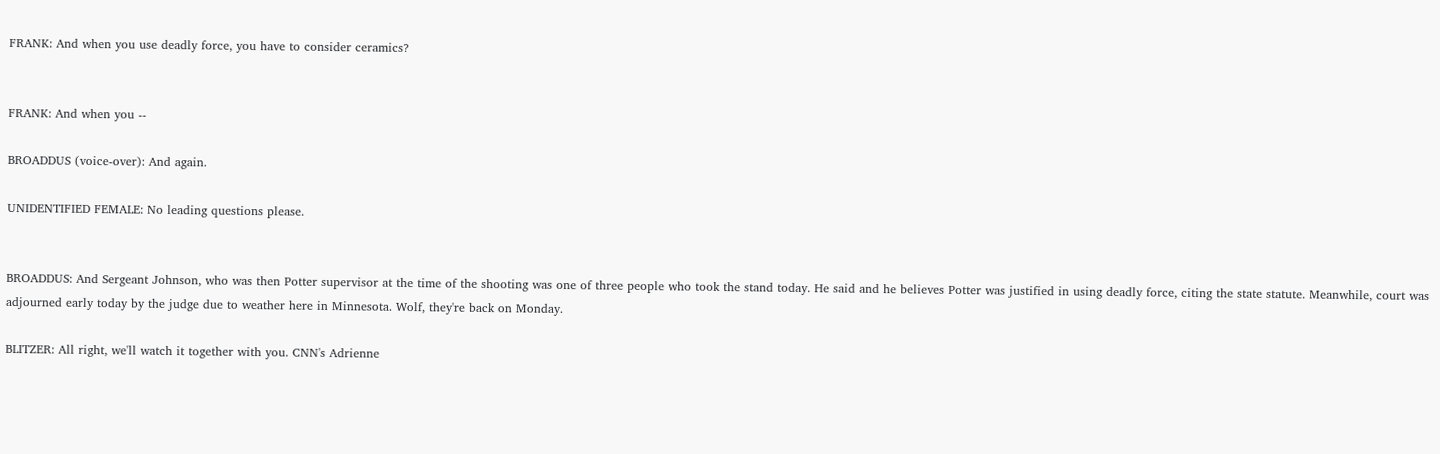FRANK: And when you use deadly force, you have to consider ceramics?


FRANK: And when you --

BROADDUS (voice-over): And again.

UNIDENTIFIED FEMALE: No leading questions please.


BROADDUS: And Sergeant Johnson, who was then Potter supervisor at the time of the shooting was one of three people who took the stand today. He said and he believes Potter was justified in using deadly force, citing the state statute. Meanwhile, court was adjourned early today by the judge due to weather here in Minnesota. Wolf, they're back on Monday.

BLITZER: All right, we'll watch it together with you. CNN's Adrienne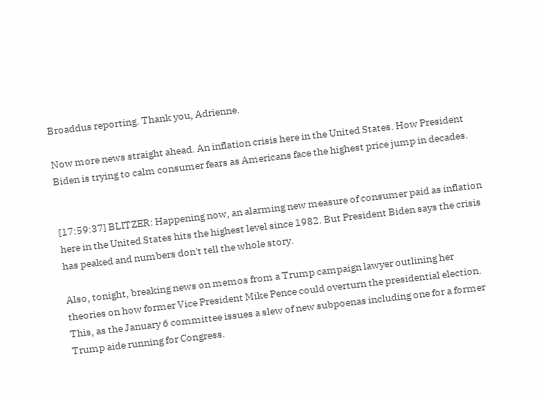Broaddus reporting. Thank you, Adrienne.

Now more news straight ahead. An inflation crisis here in the United States. How President Biden is trying to calm consumer fears as Americans face the highest price jump in decades.


[17:59:37] BLITZER: Happening now, an alarming new measure of consumer paid as inflation here in the United States hits the highest level since 1982. But President Biden says the crisis has peaked and numbers don't tell the whole story.

Also, tonight, breaking news on memos from a Trump campaign lawyer outlining her theories on how former Vice President Mike Pence could overturn the presidential election. This, as the January 6 committee issues a slew of new subpoenas including one for a former Trump aide running for Congress.